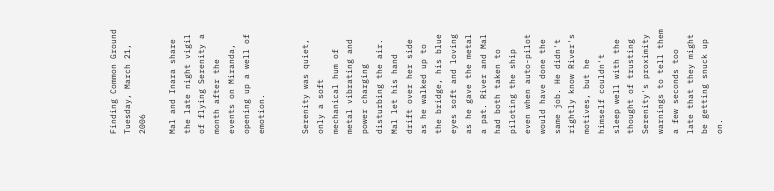Finding Common Ground
Tuesday, March 21, 2006

Mal and Inara share the late night vigil of flying Serenity a month after the events on Miranda, opening up a well of emotion.


Serenity was quiet, only a soft mechanical hum of metal vibrating and power charging disturbing the air. Mal let his hand drift over her side as he walked up to the bridge, his blue eyes soft and loving as he gave the metal a pat. River and Mal had both taken to piloting the ship even when auto-pilot would have done the same job. He didn't rightly know River's motives, but he himself couldn't sleep well with the thought of trusting Serenity's proximity warnings to tell them a few seconds too late that they might be getting snuck up on.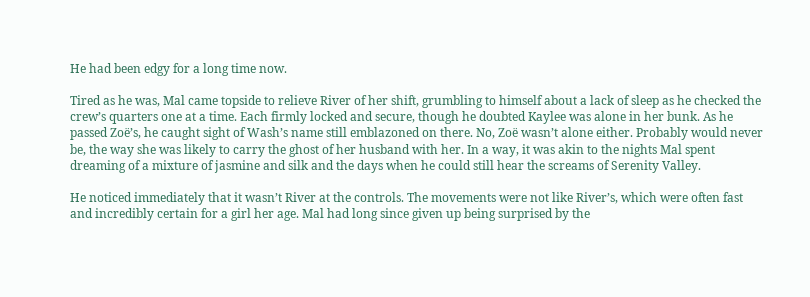He had been edgy for a long time now.

Tired as he was, Mal came topside to relieve River of her shift, grumbling to himself about a lack of sleep as he checked the crew’s quarters one at a time. Each firmly locked and secure, though he doubted Kaylee was alone in her bunk. As he passed Zoë’s, he caught sight of Wash’s name still emblazoned on there. No, Zoë wasn’t alone either. Probably would never be, the way she was likely to carry the ghost of her husband with her. In a way, it was akin to the nights Mal spent dreaming of a mixture of jasmine and silk and the days when he could still hear the screams of Serenity Valley.

He noticed immediately that it wasn’t River at the controls. The movements were not like River’s, which were often fast and incredibly certain for a girl her age. Mal had long since given up being surprised by the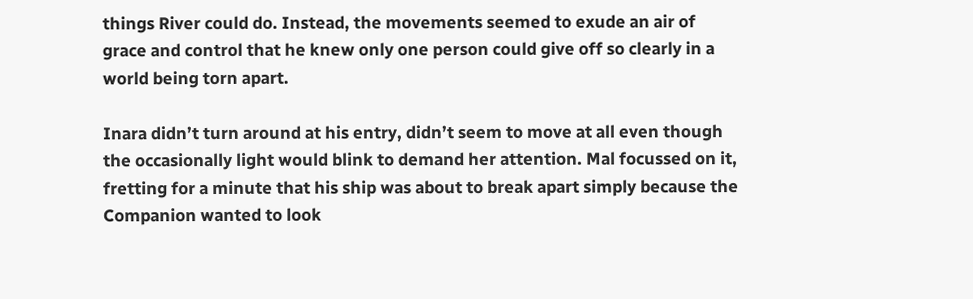things River could do. Instead, the movements seemed to exude an air of grace and control that he knew only one person could give off so clearly in a world being torn apart.

Inara didn’t turn around at his entry, didn’t seem to move at all even though the occasionally light would blink to demand her attention. Mal focussed on it, fretting for a minute that his ship was about to break apart simply because the Companion wanted to look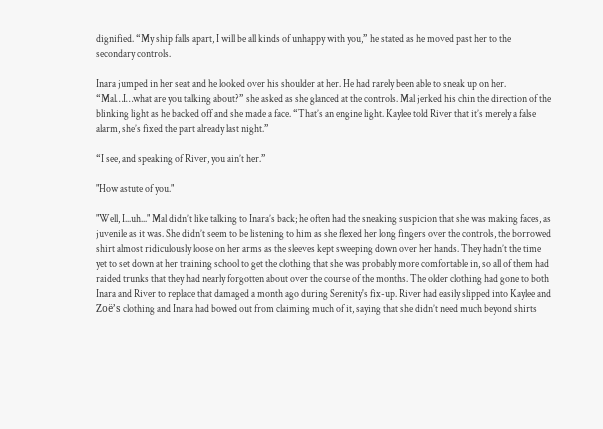dignified. “My ship falls apart, I will be all kinds of unhappy with you,” he stated as he moved past her to the secondary controls.

Inara jumped in her seat and he looked over his shoulder at her. He had rarely been able to sneak up on her. “Mal…I…what are you talking about?” she asked as she glanced at the controls. Mal jerked his chin the direction of the blinking light as he backed off and she made a face. “That’s an engine light. Kaylee told River that it’s merely a false alarm, she’s fixed the part already last night.”

“I see, and speaking of River, you ain’t her.”

"How astute of you."

"Well, I...uh..." Mal didn’t like talking to Inara’s back; he often had the sneaking suspicion that she was making faces, as juvenile as it was. She didn’t seem to be listening to him as she flexed her long fingers over the controls, the borrowed shirt almost ridiculously loose on her arms as the sleeves kept sweeping down over her hands. They hadn’t the time yet to set down at her training school to get the clothing that she was probably more comfortable in, so all of them had raided trunks that they had nearly forgotten about over the course of the months. The older clothing had gone to both Inara and River to replace that damaged a month ago during Serenity's fix-up. River had easily slipped into Kaylee and Zoë’s clothing and Inara had bowed out from claiming much of it, saying that she didn’t need much beyond shirts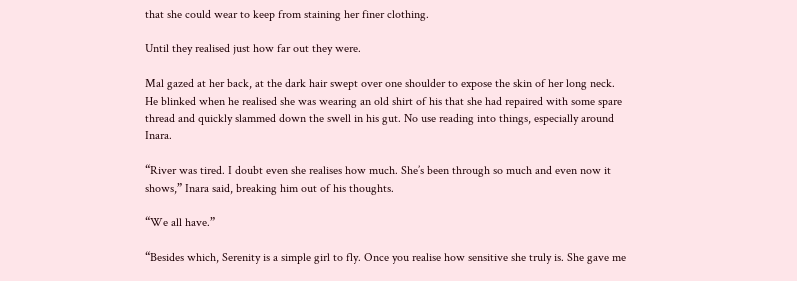that she could wear to keep from staining her finer clothing.

Until they realised just how far out they were.

Mal gazed at her back, at the dark hair swept over one shoulder to expose the skin of her long neck. He blinked when he realised she was wearing an old shirt of his that she had repaired with some spare thread and quickly slammed down the swell in his gut. No use reading into things, especially around Inara.

“River was tired. I doubt even she realises how much. She’s been through so much and even now it shows,” Inara said, breaking him out of his thoughts.

“We all have.”

“Besides which, Serenity is a simple girl to fly. Once you realise how sensitive she truly is. She gave me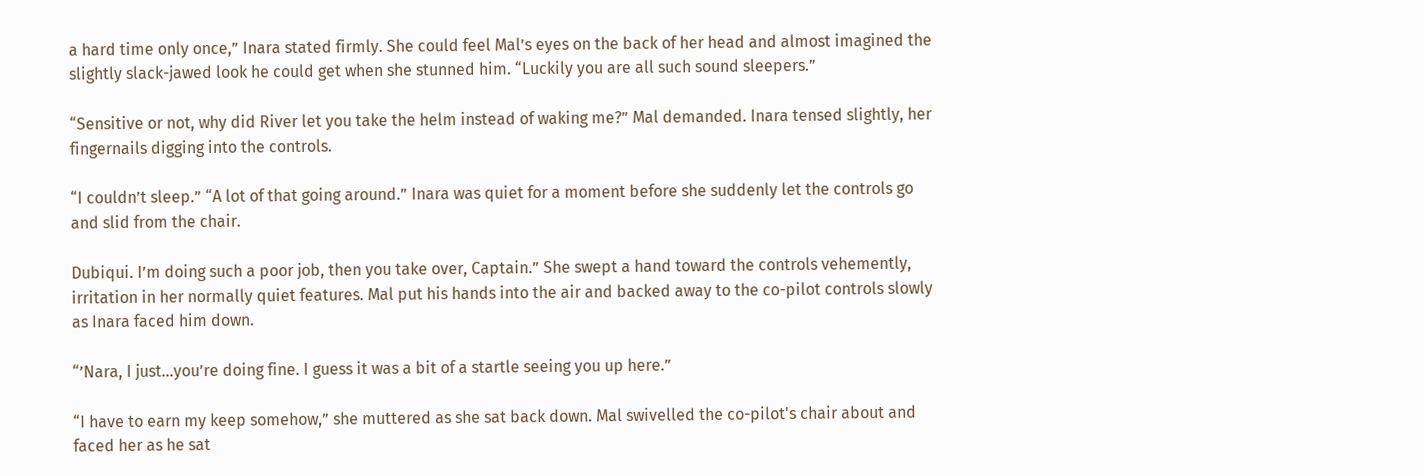a hard time only once,” Inara stated firmly. She could feel Mal’s eyes on the back of her head and almost imagined the slightly slack-jawed look he could get when she stunned him. “Luckily you are all such sound sleepers.”

“Sensitive or not, why did River let you take the helm instead of waking me?” Mal demanded. Inara tensed slightly, her fingernails digging into the controls.

“I couldn’t sleep.” “A lot of that going around.” Inara was quiet for a moment before she suddenly let the controls go and slid from the chair.

Dubiqui. I’m doing such a poor job, then you take over, Captain.” She swept a hand toward the controls vehemently, irritation in her normally quiet features. Mal put his hands into the air and backed away to the co-pilot controls slowly as Inara faced him down.

“’Nara, I just…you’re doing fine. I guess it was a bit of a startle seeing you up here.”

“I have to earn my keep somehow,” she muttered as she sat back down. Mal swivelled the co-pilot's chair about and faced her as he sat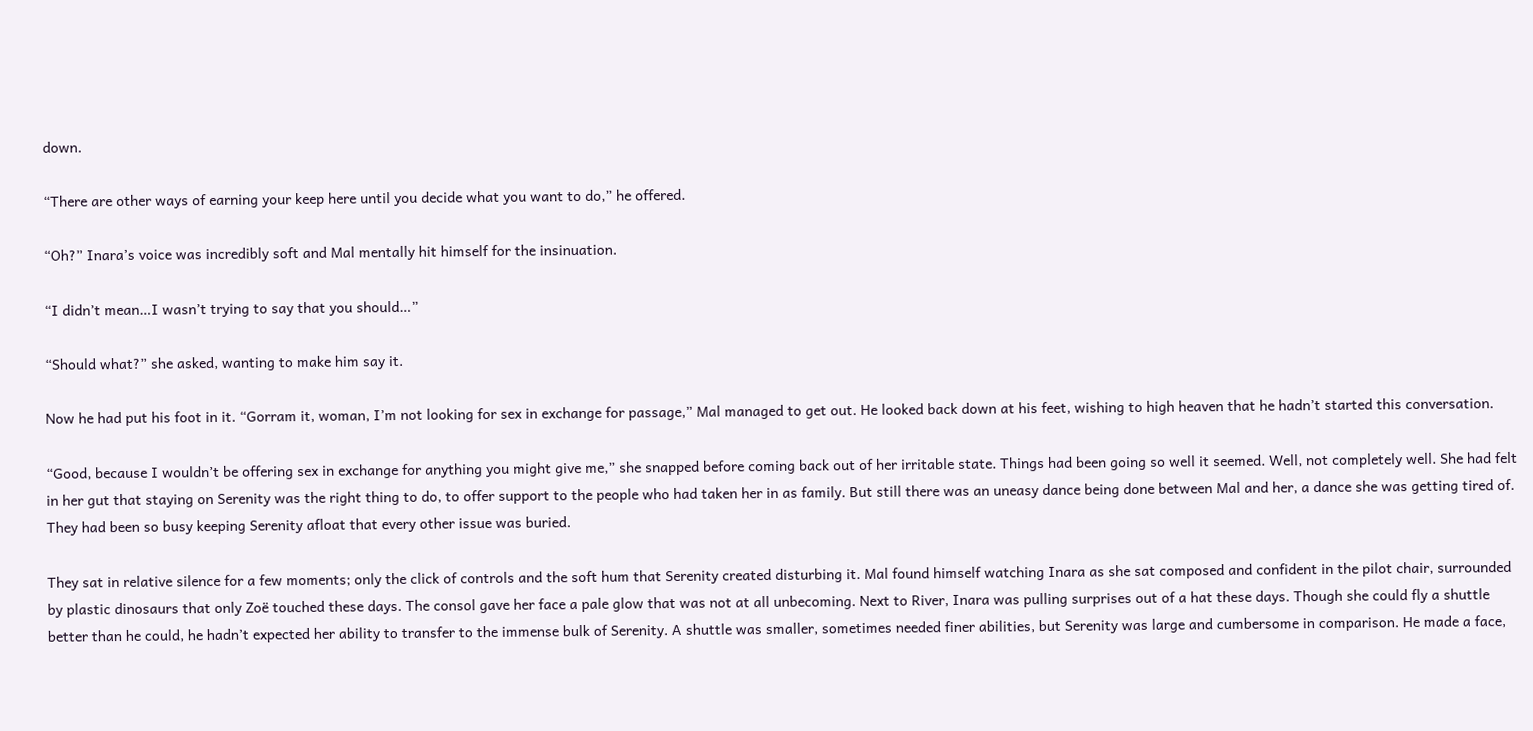down.

“There are other ways of earning your keep here until you decide what you want to do,” he offered.

“Oh?” Inara’s voice was incredibly soft and Mal mentally hit himself for the insinuation.

“I didn’t mean…I wasn’t trying to say that you should…”

“Should what?” she asked, wanting to make him say it.

Now he had put his foot in it. “Gorram it, woman, I’m not looking for sex in exchange for passage,” Mal managed to get out. He looked back down at his feet, wishing to high heaven that he hadn’t started this conversation.

“Good, because I wouldn’t be offering sex in exchange for anything you might give me,” she snapped before coming back out of her irritable state. Things had been going so well it seemed. Well, not completely well. She had felt in her gut that staying on Serenity was the right thing to do, to offer support to the people who had taken her in as family. But still there was an uneasy dance being done between Mal and her, a dance she was getting tired of. They had been so busy keeping Serenity afloat that every other issue was buried.

They sat in relative silence for a few moments; only the click of controls and the soft hum that Serenity created disturbing it. Mal found himself watching Inara as she sat composed and confident in the pilot chair, surrounded by plastic dinosaurs that only Zoë touched these days. The consol gave her face a pale glow that was not at all unbecoming. Next to River, Inara was pulling surprises out of a hat these days. Though she could fly a shuttle better than he could, he hadn’t expected her ability to transfer to the immense bulk of Serenity. A shuttle was smaller, sometimes needed finer abilities, but Serenity was large and cumbersome in comparison. He made a face,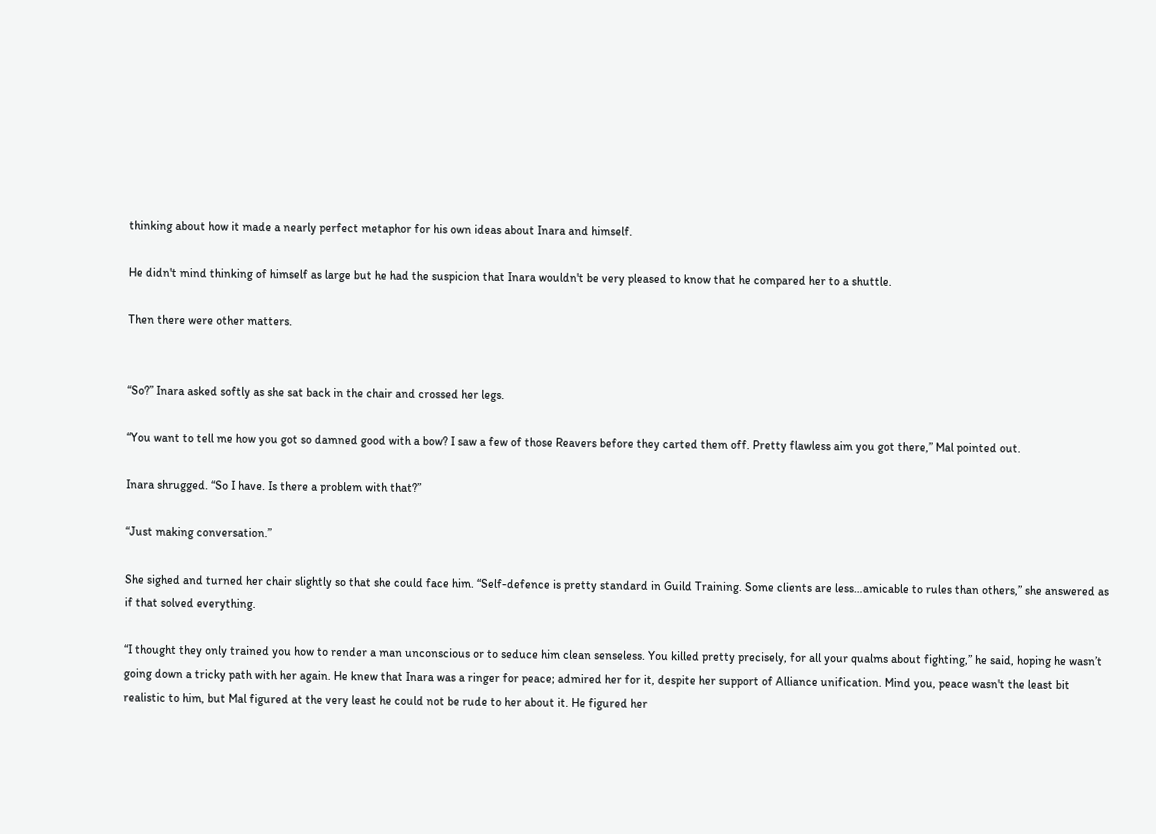thinking about how it made a nearly perfect metaphor for his own ideas about Inara and himself.

He didn't mind thinking of himself as large but he had the suspicion that Inara wouldn't be very pleased to know that he compared her to a shuttle.

Then there were other matters.


“So?” Inara asked softly as she sat back in the chair and crossed her legs.

“You want to tell me how you got so damned good with a bow? I saw a few of those Reavers before they carted them off. Pretty flawless aim you got there,” Mal pointed out.

Inara shrugged. “So I have. Is there a problem with that?”

“Just making conversation.”

She sighed and turned her chair slightly so that she could face him. “Self-defence is pretty standard in Guild Training. Some clients are less…amicable to rules than others,” she answered as if that solved everything.

“I thought they only trained you how to render a man unconscious or to seduce him clean senseless. You killed pretty precisely, for all your qualms about fighting,” he said, hoping he wasn’t going down a tricky path with her again. He knew that Inara was a ringer for peace; admired her for it, despite her support of Alliance unification. Mind you, peace wasn't the least bit realistic to him, but Mal figured at the very least he could not be rude to her about it. He figured her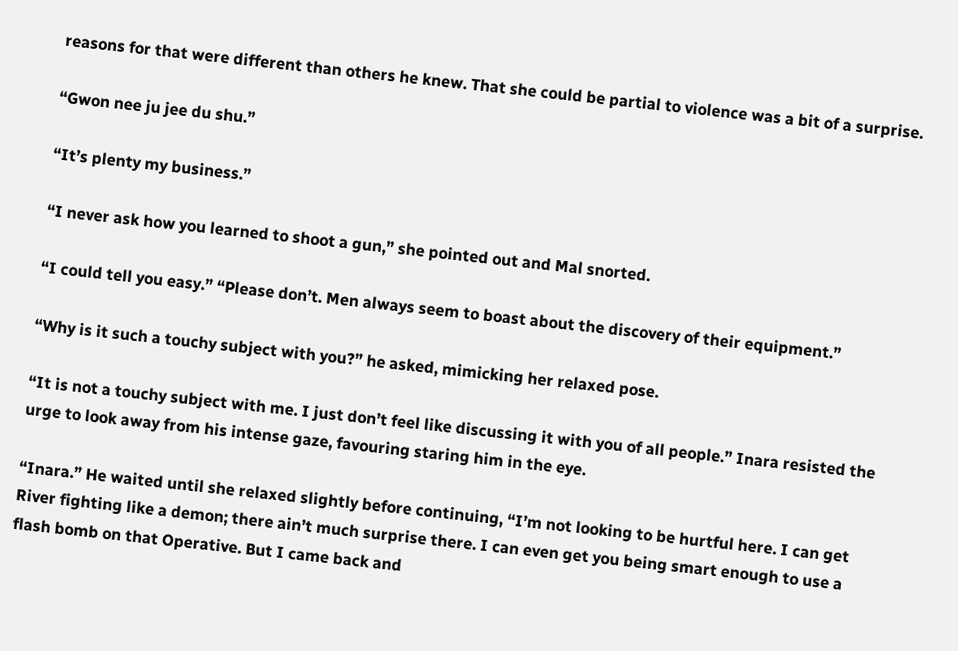reasons for that were different than others he knew. That she could be partial to violence was a bit of a surprise.

“Gwon nee ju jee du shu.”

“It’s plenty my business.”

“I never ask how you learned to shoot a gun,” she pointed out and Mal snorted.

“I could tell you easy.” “Please don’t. Men always seem to boast about the discovery of their equipment.”

“Why is it such a touchy subject with you?” he asked, mimicking her relaxed pose.

“It is not a touchy subject with me. I just don’t feel like discussing it with you of all people.” Inara resisted the urge to look away from his intense gaze, favouring staring him in the eye.

“Inara.” He waited until she relaxed slightly before continuing, “I’m not looking to be hurtful here. I can get River fighting like a demon; there ain’t much surprise there. I can even get you being smart enough to use a flash bomb on that Operative. But I came back and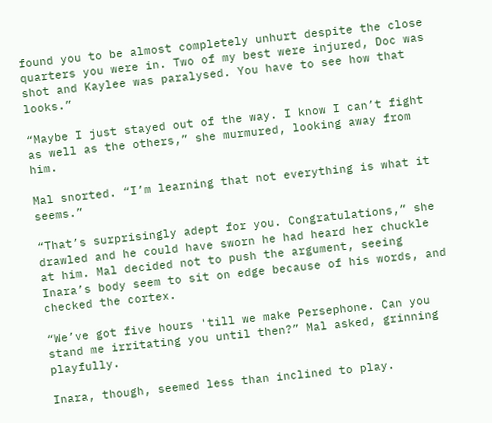found you to be almost completely unhurt despite the close quarters you were in. Two of my best were injured, Doc was shot and Kaylee was paralysed. You have to see how that looks.”

“Maybe I just stayed out of the way. I know I can’t fight as well as the others,” she murmured, looking away from him.

Mal snorted. “I’m learning that not everything is what it seems.”

“That’s surprisingly adept for you. Congratulations,” she drawled and he could have sworn he had heard her chuckle at him. Mal decided not to push the argument, seeing Inara’s body seem to sit on edge because of his words, and checked the cortex.

“We’ve got five hours 'till we make Persephone. Can you stand me irritating you until then?” Mal asked, grinning playfully.

Inara, though, seemed less than inclined to play.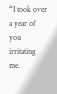“I took over a year of you irritating me.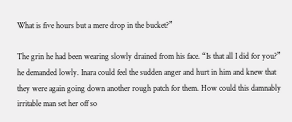What is five hours but a mere drop in the bucket?”

The grin he had been wearing slowly drained from his face. “Is that all I did for you?” he demanded lowly. Inara could feel the sudden anger and hurt in him and knew that they were again going down another rough patch for them. How could this damnably irritable man set her off so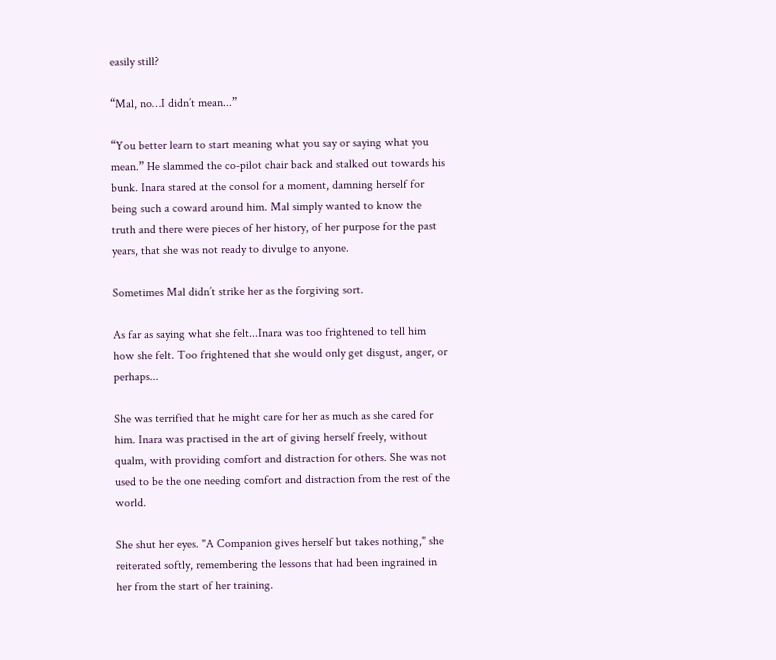easily still?

“Mal, no…I didn’t mean...”

“You better learn to start meaning what you say or saying what you mean.” He slammed the co-pilot chair back and stalked out towards his bunk. Inara stared at the consol for a moment, damning herself for being such a coward around him. Mal simply wanted to know the truth and there were pieces of her history, of her purpose for the past years, that she was not ready to divulge to anyone.

Sometimes Mal didn’t strike her as the forgiving sort.

As far as saying what she felt...Inara was too frightened to tell him how she felt. Too frightened that she would only get disgust, anger, or perhaps...

She was terrified that he might care for her as much as she cared for him. Inara was practised in the art of giving herself freely, without qualm, with providing comfort and distraction for others. She was not used to be the one needing comfort and distraction from the rest of the world.

She shut her eyes. "A Companion gives herself but takes nothing," she reiterated softly, remembering the lessons that had been ingrained in her from the start of her training.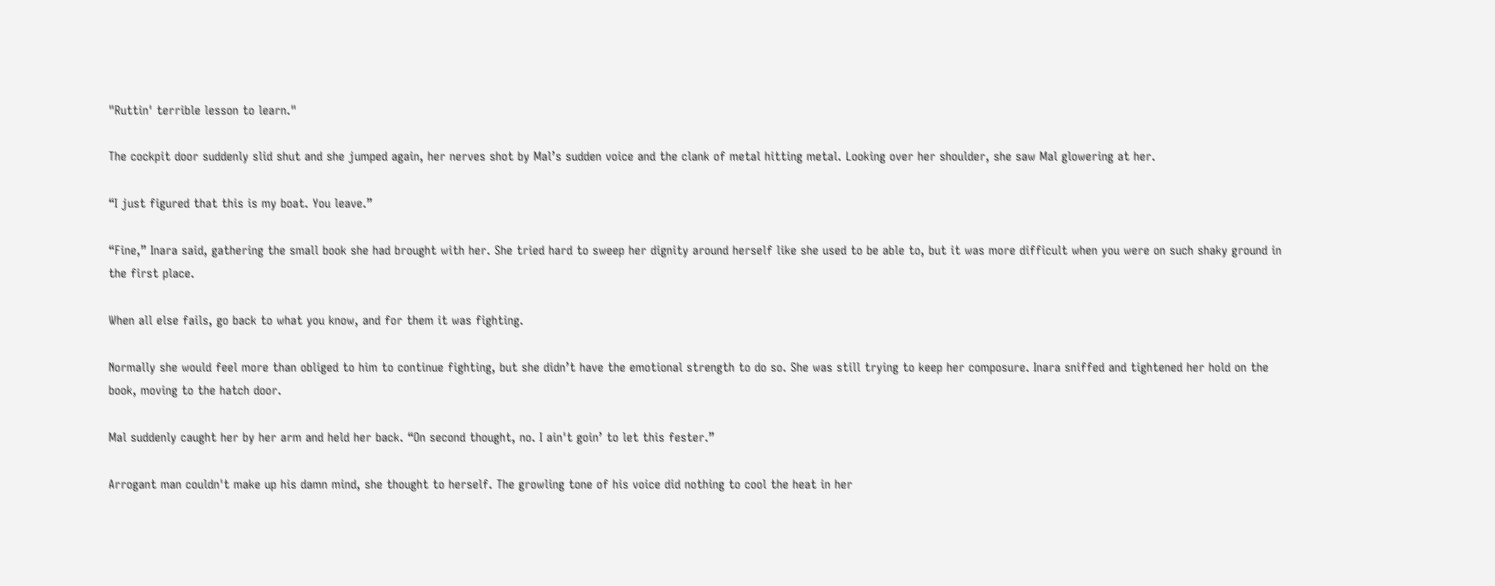"Ruttin' terrible lesson to learn."

The cockpit door suddenly slid shut and she jumped again, her nerves shot by Mal’s sudden voice and the clank of metal hitting metal. Looking over her shoulder, she saw Mal glowering at her.

“I just figured that this is my boat. You leave.”

“Fine,” Inara said, gathering the small book she had brought with her. She tried hard to sweep her dignity around herself like she used to be able to, but it was more difficult when you were on such shaky ground in the first place.

When all else fails, go back to what you know, and for them it was fighting.

Normally she would feel more than obliged to him to continue fighting, but she didn’t have the emotional strength to do so. She was still trying to keep her composure. Inara sniffed and tightened her hold on the book, moving to the hatch door.

Mal suddenly caught her by her arm and held her back. “On second thought, no. I ain't goin’ to let this fester.”

Arrogant man couldn't make up his damn mind, she thought to herself. The growling tone of his voice did nothing to cool the heat in her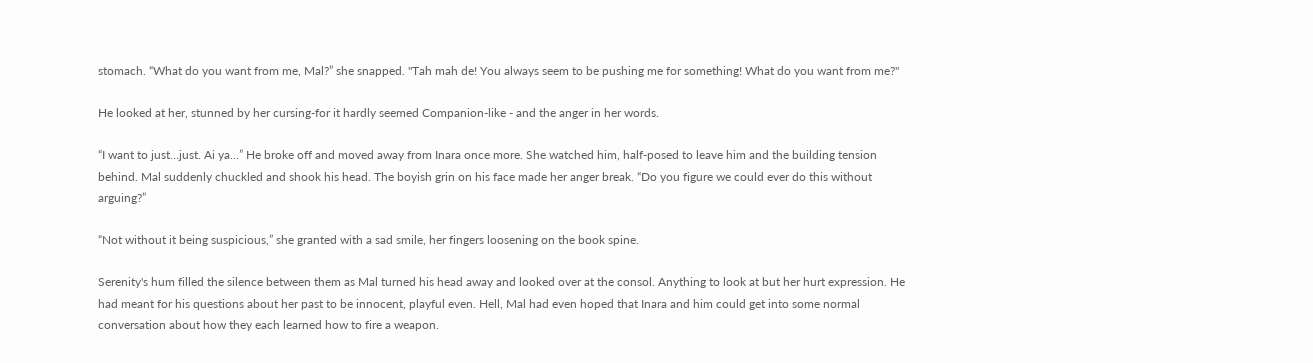stomach. “What do you want from me, Mal?” she snapped. "Tah mah de! You always seem to be pushing me for something! What do you want from me?"

He looked at her, stunned by her cursing-for it hardly seemed Companion-like - and the anger in her words.

“I want to just…just. Ai ya...” He broke off and moved away from Inara once more. She watched him, half-posed to leave him and the building tension behind. Mal suddenly chuckled and shook his head. The boyish grin on his face made her anger break. “Do you figure we could ever do this without arguing?”

“Not without it being suspicious,” she granted with a sad smile, her fingers loosening on the book spine.

Serenity's hum filled the silence between them as Mal turned his head away and looked over at the consol. Anything to look at but her hurt expression. He had meant for his questions about her past to be innocent, playful even. Hell, Mal had even hoped that Inara and him could get into some normal conversation about how they each learned how to fire a weapon.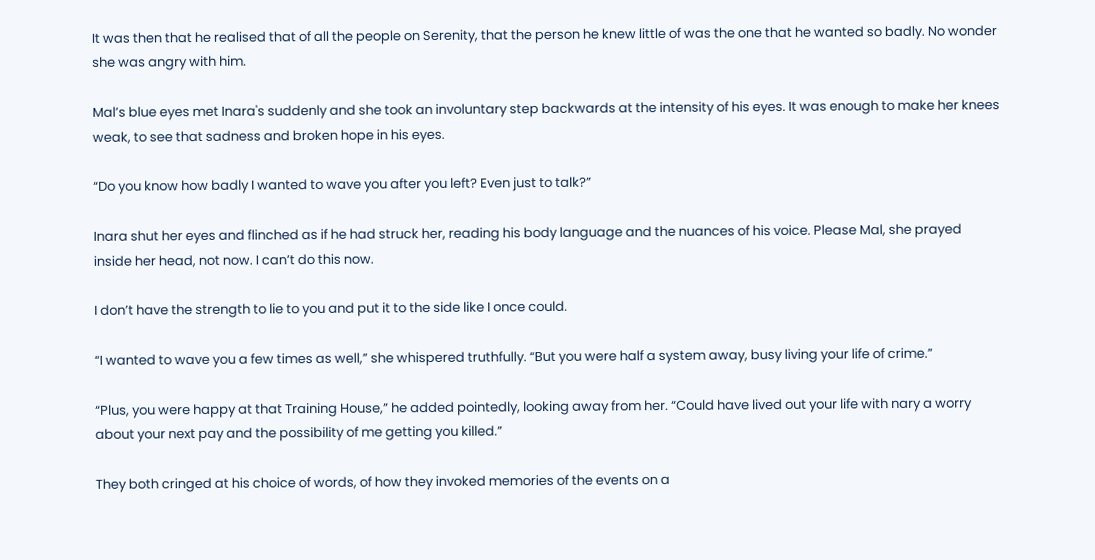It was then that he realised that of all the people on Serenity, that the person he knew little of was the one that he wanted so badly. No wonder she was angry with him.

Mal’s blue eyes met Inara's suddenly and she took an involuntary step backwards at the intensity of his eyes. It was enough to make her knees weak, to see that sadness and broken hope in his eyes.

“Do you know how badly I wanted to wave you after you left? Even just to talk?”

Inara shut her eyes and flinched as if he had struck her, reading his body language and the nuances of his voice. Please Mal, she prayed inside her head, not now. I can’t do this now.

I don’t have the strength to lie to you and put it to the side like I once could.

“I wanted to wave you a few times as well,” she whispered truthfully. “But you were half a system away, busy living your life of crime.”

“Plus, you were happy at that Training House,” he added pointedly, looking away from her. “Could have lived out your life with nary a worry about your next pay and the possibility of me getting you killed.”

They both cringed at his choice of words, of how they invoked memories of the events on a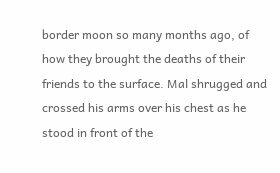border moon so many months ago, of how they brought the deaths of their friends to the surface. Mal shrugged and crossed his arms over his chest as he stood in front of the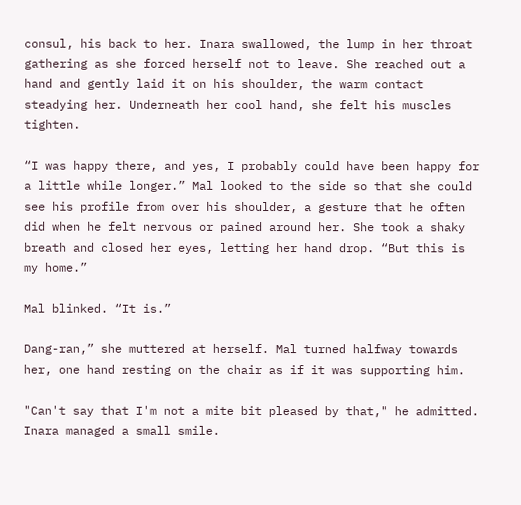consul, his back to her. Inara swallowed, the lump in her throat gathering as she forced herself not to leave. She reached out a hand and gently laid it on his shoulder, the warm contact steadying her. Underneath her cool hand, she felt his muscles tighten.

“I was happy there, and yes, I probably could have been happy for a little while longer.” Mal looked to the side so that she could see his profile from over his shoulder, a gesture that he often did when he felt nervous or pained around her. She took a shaky breath and closed her eyes, letting her hand drop. “But this is my home.”

Mal blinked. “It is.”

Dang-ran,” she muttered at herself. Mal turned halfway towards her, one hand resting on the chair as if it was supporting him.

"Can't say that I'm not a mite bit pleased by that," he admitted. Inara managed a small smile.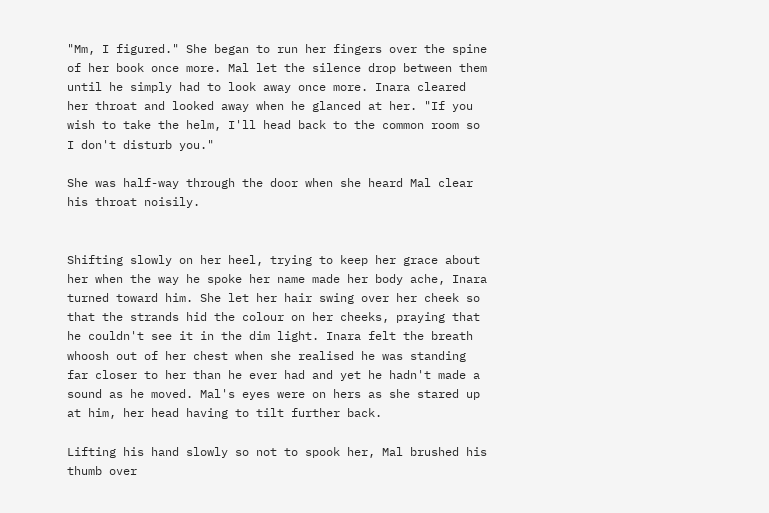"Mm, I figured." She began to run her fingers over the spine of her book once more. Mal let the silence drop between them until he simply had to look away once more. Inara cleared her throat and looked away when he glanced at her. "If you wish to take the helm, I'll head back to the common room so I don't disturb you."

She was half-way through the door when she heard Mal clear his throat noisily.


Shifting slowly on her heel, trying to keep her grace about her when the way he spoke her name made her body ache, Inara turned toward him. She let her hair swing over her cheek so that the strands hid the colour on her cheeks, praying that he couldn't see it in the dim light. Inara felt the breath whoosh out of her chest when she realised he was standing far closer to her than he ever had and yet he hadn't made a sound as he moved. Mal's eyes were on hers as she stared up at him, her head having to tilt further back.

Lifting his hand slowly so not to spook her, Mal brushed his thumb over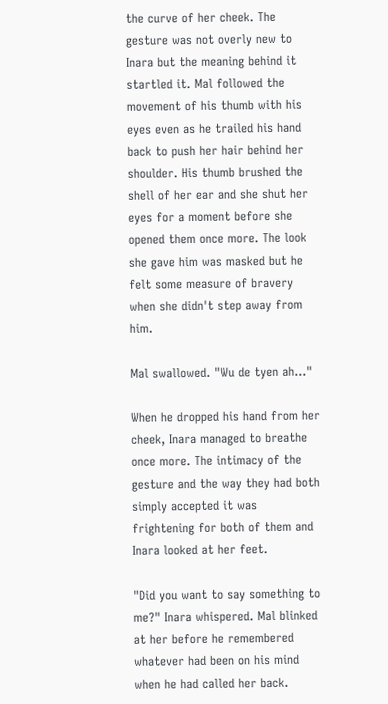the curve of her cheek. The gesture was not overly new to Inara but the meaning behind it startled it. Mal followed the movement of his thumb with his eyes even as he trailed his hand back to push her hair behind her shoulder. His thumb brushed the shell of her ear and she shut her eyes for a moment before she opened them once more. The look she gave him was masked but he felt some measure of bravery when she didn't step away from him.

Mal swallowed. "Wu de tyen ah..."

When he dropped his hand from her cheek, Inara managed to breathe once more. The intimacy of the gesture and the way they had both simply accepted it was frightening for both of them and Inara looked at her feet.

"Did you want to say something to me?" Inara whispered. Mal blinked at her before he remembered whatever had been on his mind when he had called her back.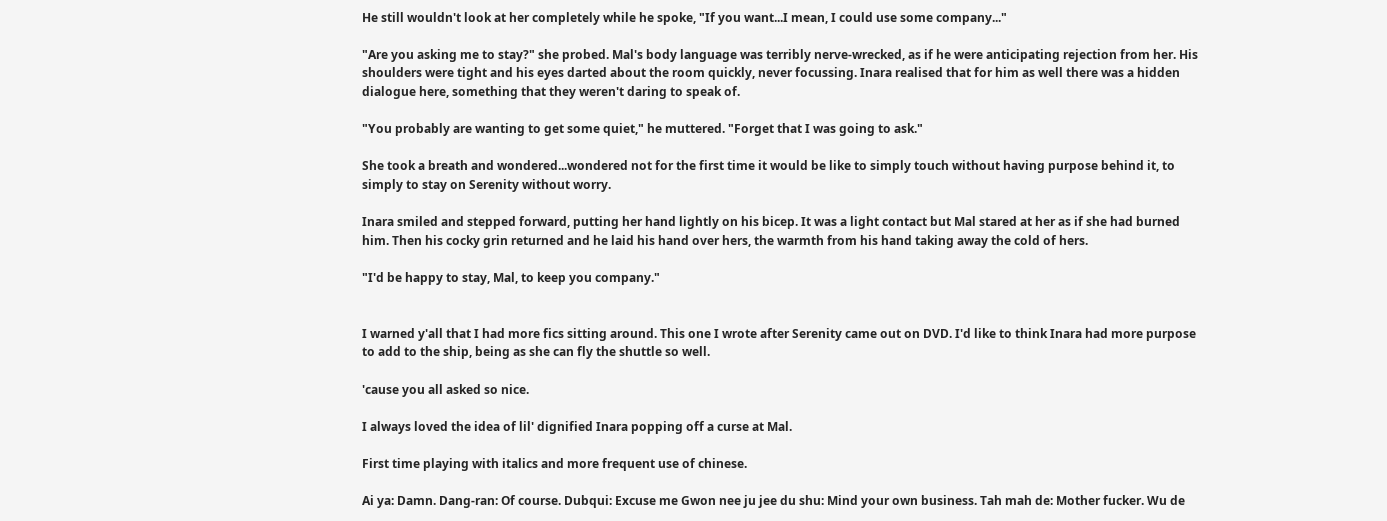He still wouldn't look at her completely while he spoke, "If you want...I mean, I could use some company..."

"Are you asking me to stay?" she probed. Mal's body language was terribly nerve-wrecked, as if he were anticipating rejection from her. His shoulders were tight and his eyes darted about the room quickly, never focussing. Inara realised that for him as well there was a hidden dialogue here, something that they weren't daring to speak of.

"You probably are wanting to get some quiet," he muttered. "Forget that I was going to ask."

She took a breath and wondered...wondered not for the first time it would be like to simply touch without having purpose behind it, to simply to stay on Serenity without worry.

Inara smiled and stepped forward, putting her hand lightly on his bicep. It was a light contact but Mal stared at her as if she had burned him. Then his cocky grin returned and he laid his hand over hers, the warmth from his hand taking away the cold of hers.

"I'd be happy to stay, Mal, to keep you company."


I warned y'all that I had more fics sitting around. This one I wrote after Serenity came out on DVD. I'd like to think Inara had more purpose to add to the ship, being as she can fly the shuttle so well.

'cause you all asked so nice.

I always loved the idea of lil' dignified Inara popping off a curse at Mal.

First time playing with italics and more frequent use of chinese.

Ai ya: Damn. Dang-ran: Of course. Dubqui: Excuse me Gwon nee ju jee du shu: Mind your own business. Tah mah de: Mother fucker. Wu de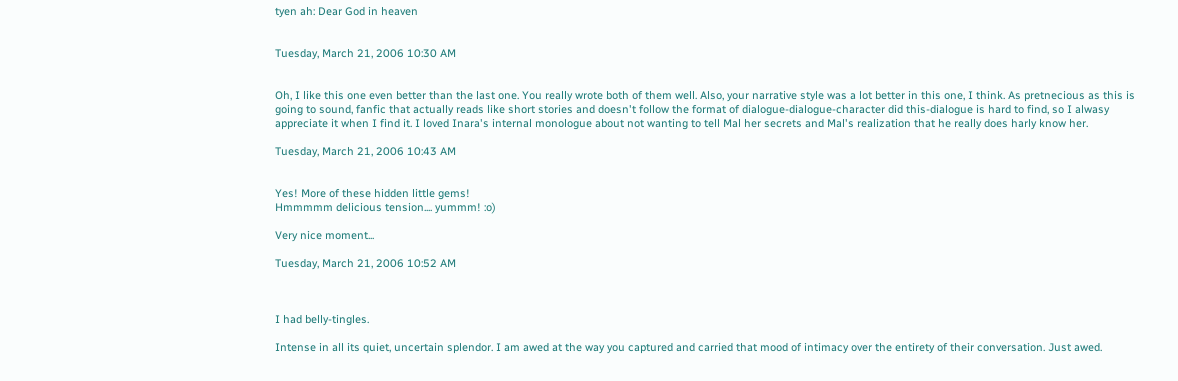tyen ah: Dear God in heaven


Tuesday, March 21, 2006 10:30 AM


Oh, I like this one even better than the last one. You really wrote both of them well. Also, your narrative style was a lot better in this one, I think. As pretnecious as this is going to sound, fanfic that actually reads like short stories and doesn't follow the format of dialogue-dialogue-character did this-dialogue is hard to find, so I alwasy appreciate it when I find it. I loved Inara's internal monologue about not wanting to tell Mal her secrets and Mal's realization that he really does harly know her.

Tuesday, March 21, 2006 10:43 AM


Yes! More of these hidden little gems!
Hmmmmm delicious tension.... yummm! :o)

Very nice moment...

Tuesday, March 21, 2006 10:52 AM



I had belly-tingles.

Intense in all its quiet, uncertain splendor. I am awed at the way you captured and carried that mood of intimacy over the entirety of their conversation. Just awed.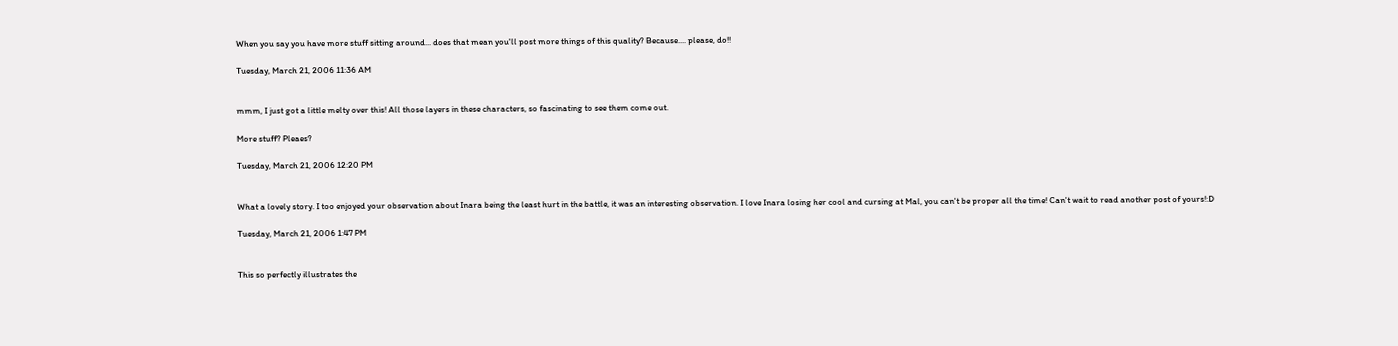When you say you have more stuff sitting around... does that mean you'll post more things of this quality? Because.... please, do!!

Tuesday, March 21, 2006 11:36 AM


mmm, I just got a little melty over this! All those layers in these characters, so fascinating to see them come out.

More stuff? Pleaes?

Tuesday, March 21, 2006 12:20 PM


What a lovely story. I too enjoyed your observation about Inara being the least hurt in the battle, it was an interesting observation. I love Inara losing her cool and cursing at Mal, you can't be proper all the time! Can't wait to read another post of yours!:D

Tuesday, March 21, 2006 1:47 PM


This so perfectly illustrates the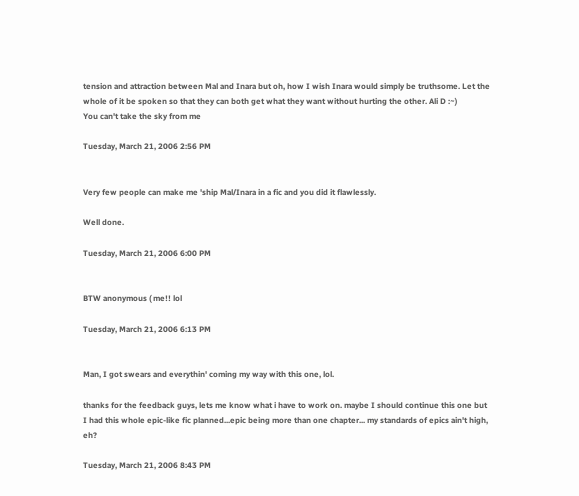tension and attraction between Mal and Inara but oh, how I wish Inara would simply be truthsome. Let the whole of it be spoken so that they can both get what they want without hurting the other. Ali D :~)
You can't take the sky from me

Tuesday, March 21, 2006 2:56 PM


Very few people can make me 'ship Mal/Inara in a fic and you did it flawlessly.

Well done.

Tuesday, March 21, 2006 6:00 PM


BTW anonymous ( me!! lol

Tuesday, March 21, 2006 6:13 PM


Man, I got swears and everythin' coming my way with this one, lol.

thanks for the feedback guys, lets me know what i have to work on. maybe I should continue this one but I had this whole epic-like fic planned...epic being more than one chapter... my standards of epics ain't high, eh?

Tuesday, March 21, 2006 8:43 PM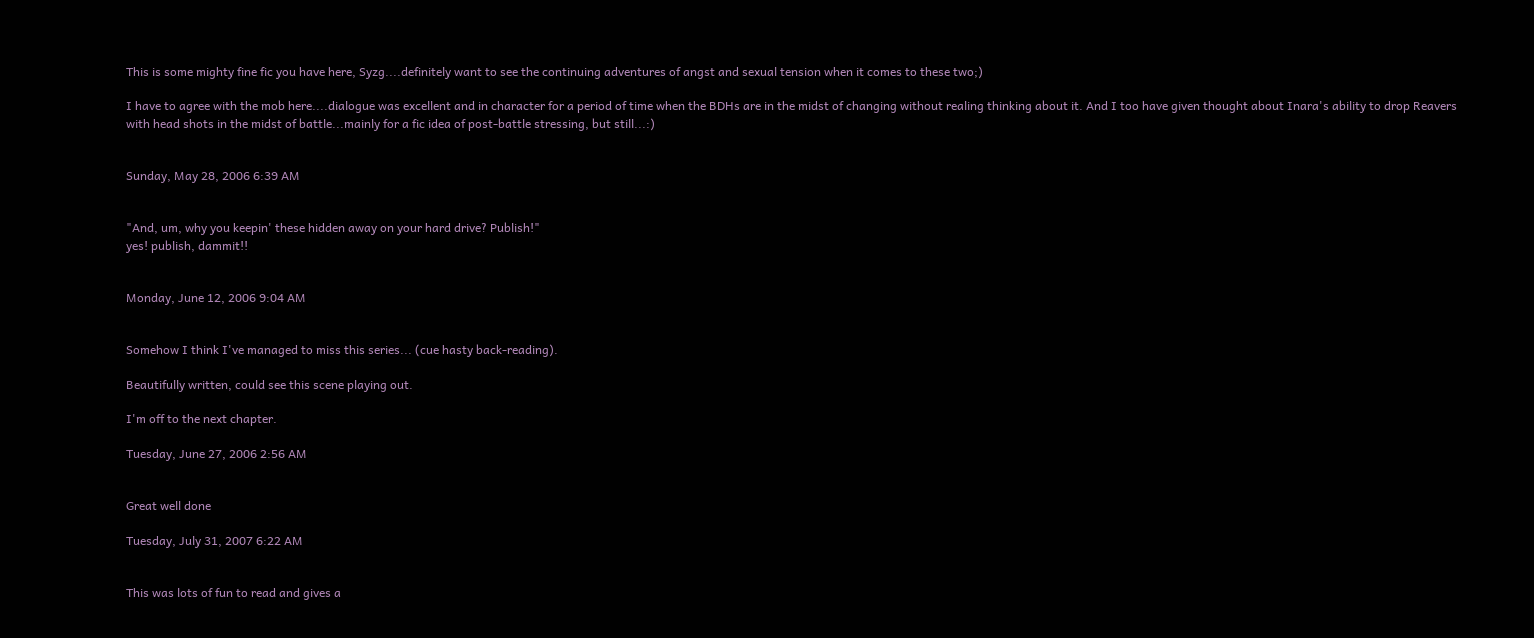This is some mighty fine fic you have here, Syzg....definitely want to see the continuing adventures of angst and sexual tension when it comes to these two;)

I have to agree with the mob here....dialogue was excellent and in character for a period of time when the BDHs are in the midst of changing without realing thinking about it. And I too have given thought about Inara's ability to drop Reavers with head shots in the midst of battle...mainly for a fic idea of post-battle stressing, but still...:)


Sunday, May 28, 2006 6:39 AM


"And, um, why you keepin' these hidden away on your hard drive? Publish!"
yes! publish, dammit!!


Monday, June 12, 2006 9:04 AM


Somehow I think I've managed to miss this series... (cue hasty back-reading).

Beautifully written, could see this scene playing out.

I'm off to the next chapter.

Tuesday, June 27, 2006 2:56 AM


Great well done

Tuesday, July 31, 2007 6:22 AM


This was lots of fun to read and gives a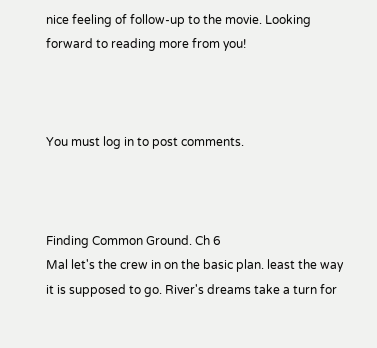nice feeling of follow-up to the movie. Looking forward to reading more from you!



You must log in to post comments.



Finding Common Ground. Ch 6
Mal let's the crew in on the basic plan. least the way it is supposed to go. River's dreams take a turn for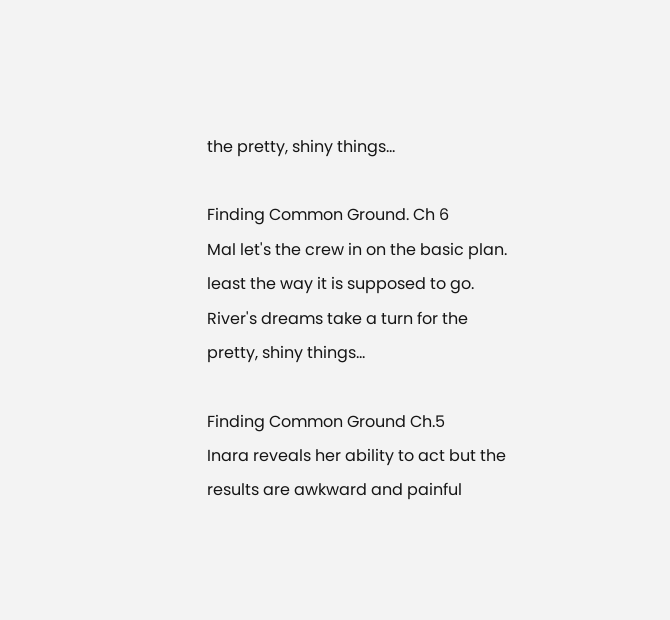the pretty, shiny things...

Finding Common Ground. Ch 6
Mal let's the crew in on the basic plan. least the way it is supposed to go. River's dreams take a turn for the pretty, shiny things...

Finding Common Ground Ch.5
Inara reveals her ability to act but the results are awkward and painful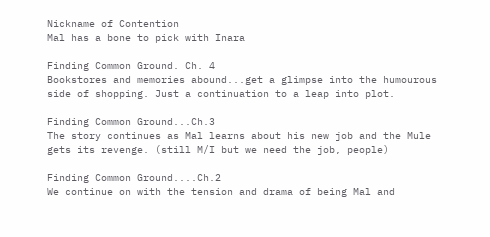Nickname of Contention
Mal has a bone to pick with Inara

Finding Common Ground. Ch. 4
Bookstores and memories abound...get a glimpse into the humourous side of shopping. Just a continuation to a leap into plot.

Finding Common Ground...Ch.3
The story continues as Mal learns about his new job and the Mule gets its revenge. (still M/I but we need the job, people)

Finding Common Ground....Ch.2
We continue on with the tension and drama of being Mal and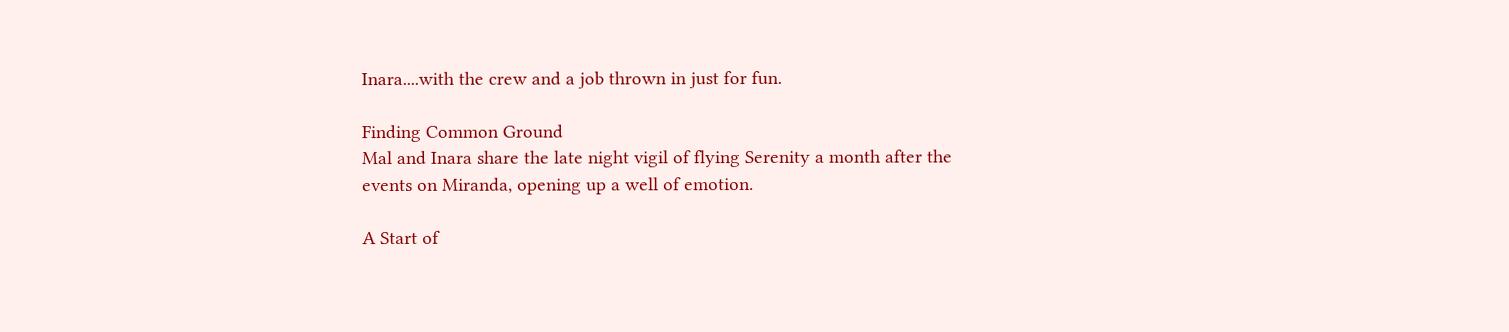Inara....with the crew and a job thrown in just for fun.

Finding Common Ground
Mal and Inara share the late night vigil of flying Serenity a month after the events on Miranda, opening up a well of emotion.

A Start of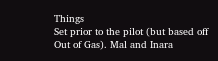Things
Set prior to the pilot (but based off Out of Gas). Mal and Inara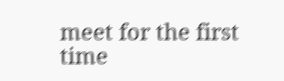meet for the first time